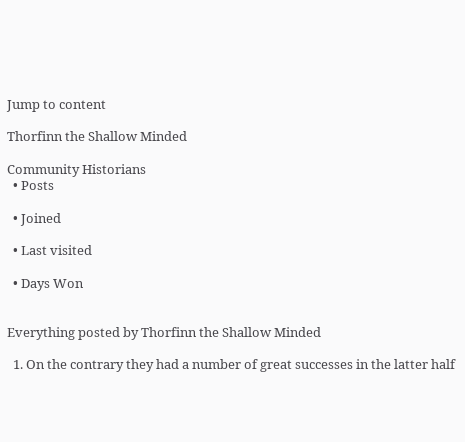Jump to content

Thorfinn the Shallow Minded

Community Historians
  • Posts

  • Joined

  • Last visited

  • Days Won


Everything posted by Thorfinn the Shallow Minded

  1. On the contrary they had a number of great successes in the latter half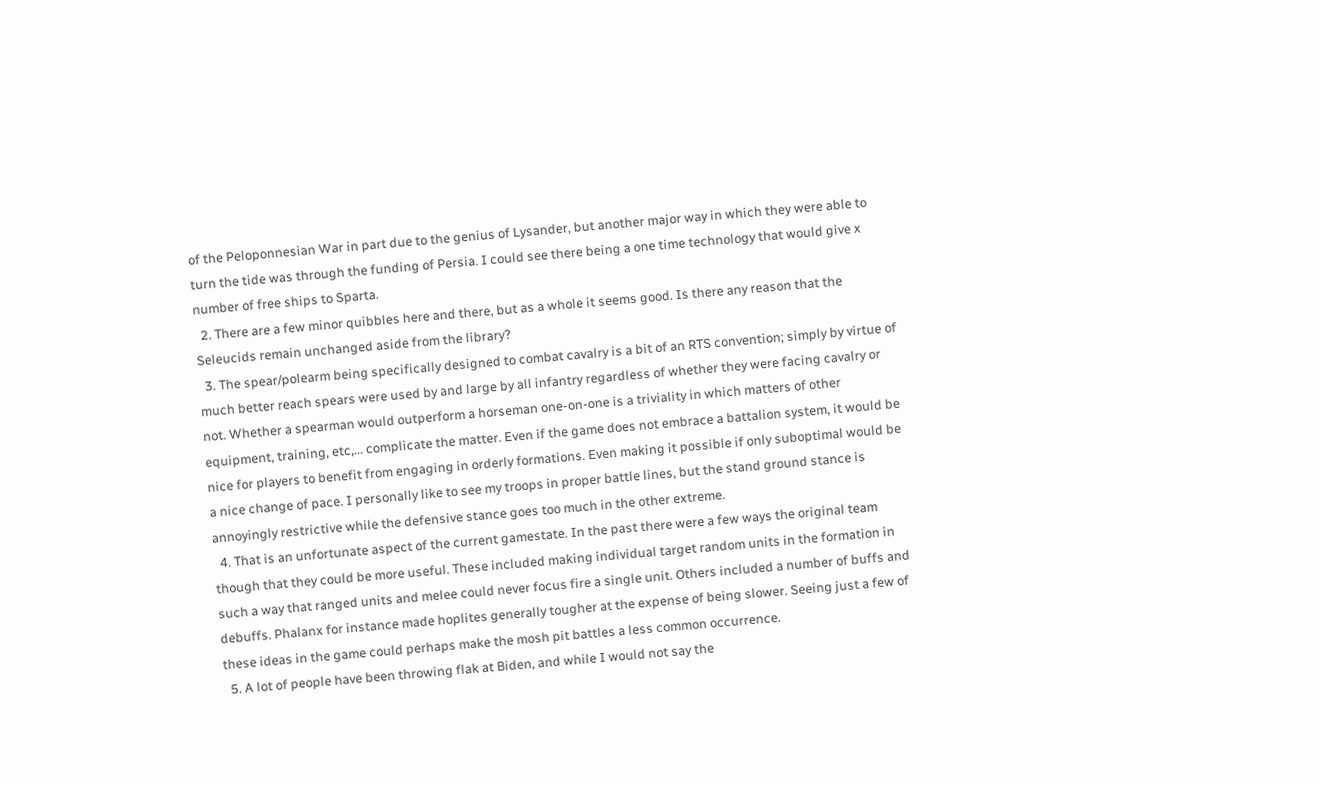of the Peloponnesian War in part due to the genius of Lysander, but another major way in which they were able to turn the tide was through the funding of Persia. I could see there being a one time technology that would give x number of free ships to Sparta.
  2. There are a few minor quibbles here and there, but as a whole it seems good. Is there any reason that the Seleucids remain unchanged aside from the library?
  3. The spear/polearm being specifically designed to combat cavalry is a bit of an RTS convention; simply by virtue of much better reach spears were used by and large by all infantry regardless of whether they were facing cavalry or not. Whether a spearman would outperform a horseman one-on-one is a triviality in which matters of other equipment, training, etc,... complicate the matter. Even if the game does not embrace a battalion system, it would be nice for players to benefit from engaging in orderly formations. Even making it possible if only suboptimal would be a nice change of pace. I personally like to see my troops in proper battle lines, but the stand ground stance is annoyingly restrictive while the defensive stance goes too much in the other extreme.
  4. That is an unfortunate aspect of the current gamestate. In the past there were a few ways the original team though that they could be more useful. These included making individual target random units in the formation in such a way that ranged units and melee could never focus fire a single unit. Others included a number of buffs and debuffs. Phalanx for instance made hoplites generally tougher at the expense of being slower. Seeing just a few of these ideas in the game could perhaps make the mosh pit battles a less common occurrence.
  5. A lot of people have been throwing flak at Biden, and while I would not say the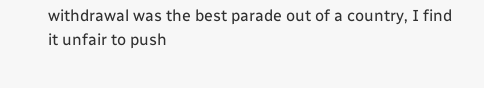withdrawal was the best parade out of a country, I find it unfair to push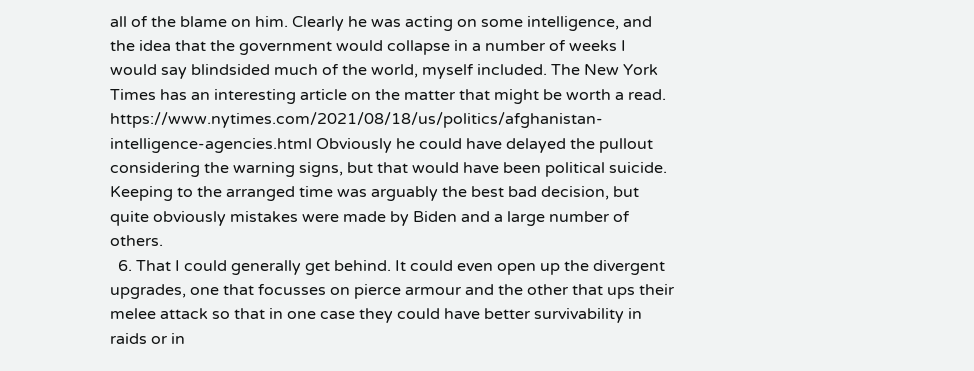all of the blame on him. Clearly he was acting on some intelligence, and the idea that the government would collapse in a number of weeks I would say blindsided much of the world, myself included. The New York Times has an interesting article on the matter that might be worth a read. https://www.nytimes.com/2021/08/18/us/politics/afghanistan-intelligence-agencies.html Obviously he could have delayed the pullout considering the warning signs, but that would have been political suicide. Keeping to the arranged time was arguably the best bad decision, but quite obviously mistakes were made by Biden and a large number of others.
  6. That I could generally get behind. It could even open up the divergent upgrades, one that focusses on pierce armour and the other that ups their melee attack so that in one case they could have better survivability in raids or in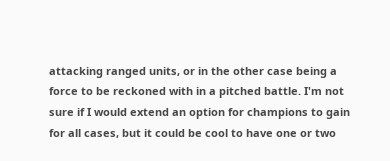attacking ranged units, or in the other case being a force to be reckoned with in a pitched battle. I'm not sure if I would extend an option for champions to gain for all cases, but it could be cool to have one or two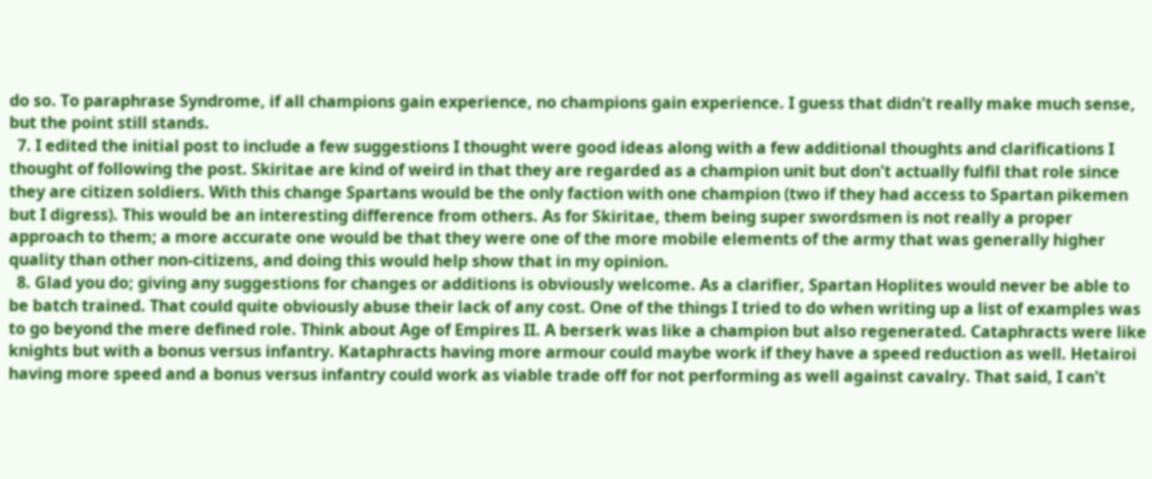do so. To paraphrase Syndrome, if all champions gain experience, no champions gain experience. I guess that didn't really make much sense, but the point still stands.
  7. I edited the initial post to include a few suggestions I thought were good ideas along with a few additional thoughts and clarifications I thought of following the post. Skiritae are kind of weird in that they are regarded as a champion unit but don't actually fulfil that role since they are citizen soldiers. With this change Spartans would be the only faction with one champion (two if they had access to Spartan pikemen but I digress). This would be an interesting difference from others. As for Skiritae, them being super swordsmen is not really a proper approach to them; a more accurate one would be that they were one of the more mobile elements of the army that was generally higher quality than other non-citizens, and doing this would help show that in my opinion.
  8. Glad you do; giving any suggestions for changes or additions is obviously welcome. As a clarifier, Spartan Hoplites would never be able to be batch trained. That could quite obviously abuse their lack of any cost. One of the things I tried to do when writing up a list of examples was to go beyond the mere defined role. Think about Age of Empires II. A berserk was like a champion but also regenerated. Cataphracts were like knights but with a bonus versus infantry. Kataphracts having more armour could maybe work if they have a speed reduction as well. Hetairoi having more speed and a bonus versus infantry could work as viable trade off for not performing as well against cavalry. That said, I can't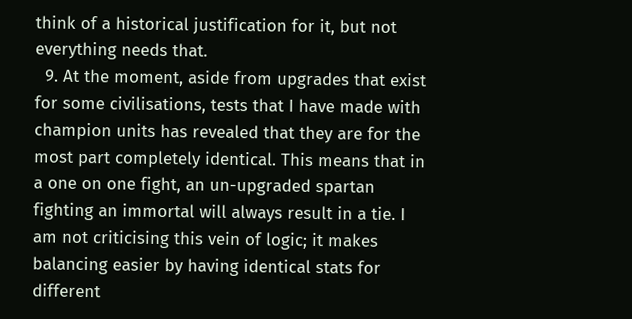think of a historical justification for it, but not everything needs that.
  9. At the moment, aside from upgrades that exist for some civilisations, tests that I have made with champion units has revealed that they are for the most part completely identical. This means that in a one on one fight, an un-upgraded spartan fighting an immortal will always result in a tie. I am not criticising this vein of logic; it makes balancing easier by having identical stats for different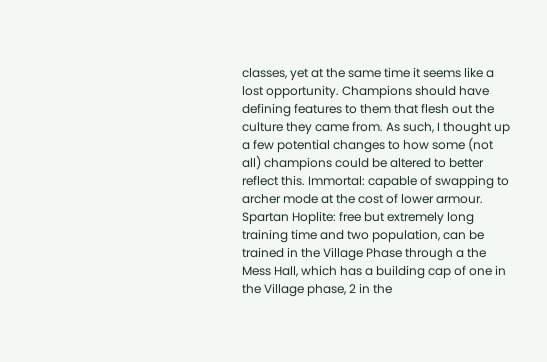classes, yet at the same time it seems like a lost opportunity. Champions should have defining features to them that flesh out the culture they came from. As such, I thought up a few potential changes to how some (not all) champions could be altered to better reflect this. Immortal: capable of swapping to archer mode at the cost of lower armour. Spartan Hoplite: free but extremely long training time and two population, can be trained in the Village Phase through a the Mess Hall, which has a building cap of one in the Village phase, 2 in the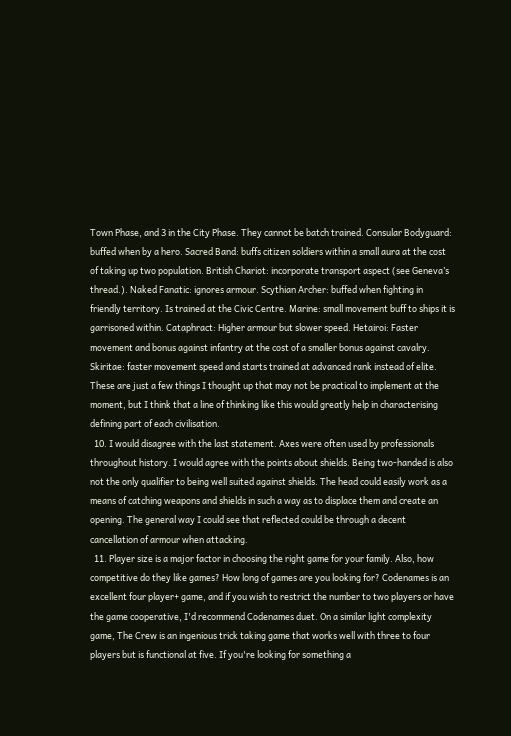Town Phase, and 3 in the City Phase. They cannot be batch trained. Consular Bodyguard: buffed when by a hero. Sacred Band: buffs citizen soldiers within a small aura at the cost of taking up two population. British Chariot: incorporate transport aspect (see Geneva’s thread.). Naked Fanatic: ignores armour. Scythian Archer: buffed when fighting in friendly territory. Is trained at the Civic Centre. Marine: small movement buff to ships it is garrisoned within. Cataphract: Higher armour but slower speed. Hetairoi: Faster movement and bonus against infantry at the cost of a smaller bonus against cavalry. Skiritae: faster movement speed and starts trained at advanced rank instead of elite. These are just a few things I thought up that may not be practical to implement at the moment, but I think that a line of thinking like this would greatly help in characterising defining part of each civilisation.
  10. I would disagree with the last statement. Axes were often used by professionals throughout history. I would agree with the points about shields. Being two-handed is also not the only qualifier to being well suited against shields. The head could easily work as a means of catching weapons and shields in such a way as to displace them and create an opening. The general way I could see that reflected could be through a decent cancellation of armour when attacking.
  11. Player size is a major factor in choosing the right game for your family. Also, how competitive do they like games? How long of games are you looking for? Codenames is an excellent four player+ game, and if you wish to restrict the number to two players or have the game cooperative, I'd recommend Codenames duet. On a similar light complexity game, The Crew is an ingenious trick taking game that works well with three to four players but is functional at five. If you're looking for something a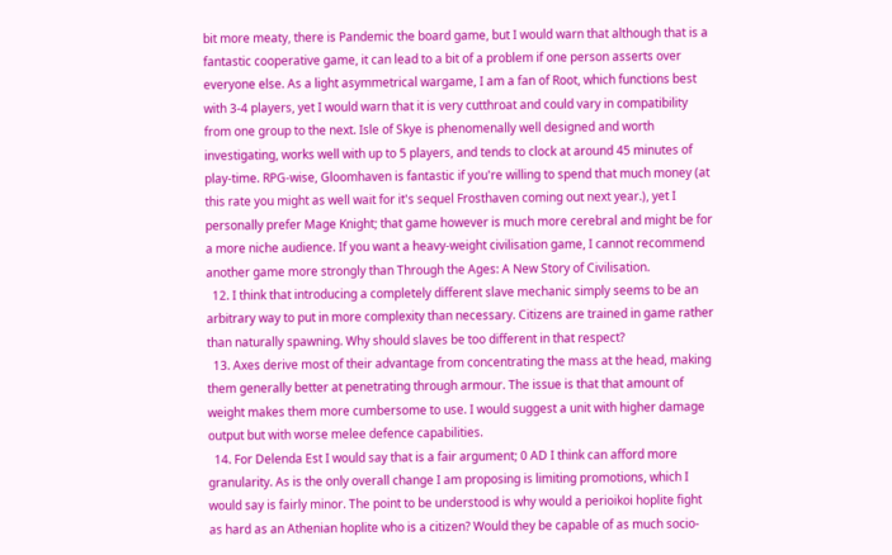bit more meaty, there is Pandemic the board game, but I would warn that although that is a fantastic cooperative game, it can lead to a bit of a problem if one person asserts over everyone else. As a light asymmetrical wargame, I am a fan of Root, which functions best with 3-4 players, yet I would warn that it is very cutthroat and could vary in compatibility from one group to the next. Isle of Skye is phenomenally well designed and worth investigating, works well with up to 5 players, and tends to clock at around 45 minutes of play-time. RPG-wise, Gloomhaven is fantastic if you're willing to spend that much money (at this rate you might as well wait for it's sequel Frosthaven coming out next year.), yet I personally prefer Mage Knight; that game however is much more cerebral and might be for a more niche audience. If you want a heavy-weight civilisation game, I cannot recommend another game more strongly than Through the Ages: A New Story of Civilisation.
  12. I think that introducing a completely different slave mechanic simply seems to be an arbitrary way to put in more complexity than necessary. Citizens are trained in game rather than naturally spawning. Why should slaves be too different in that respect?
  13. Axes derive most of their advantage from concentrating the mass at the head, making them generally better at penetrating through armour. The issue is that that amount of weight makes them more cumbersome to use. I would suggest a unit with higher damage output but with worse melee defence capabilities.
  14. For Delenda Est I would say that is a fair argument; 0 AD I think can afford more granularity. As is the only overall change I am proposing is limiting promotions, which I would say is fairly minor. The point to be understood is why would a perioikoi hoplite fight as hard as an Athenian hoplite who is a citizen? Would they be capable of as much socio-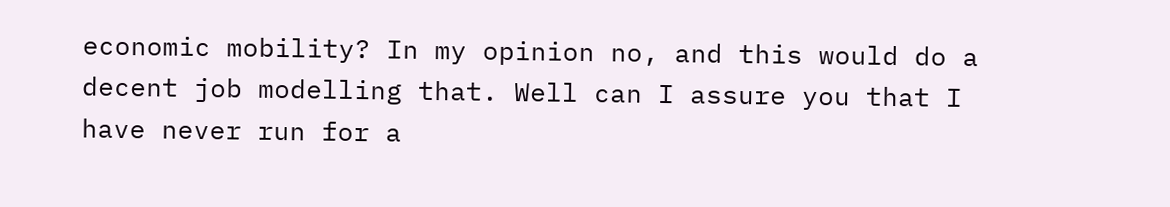economic mobility? In my opinion no, and this would do a decent job modelling that. Well can I assure you that I have never run for a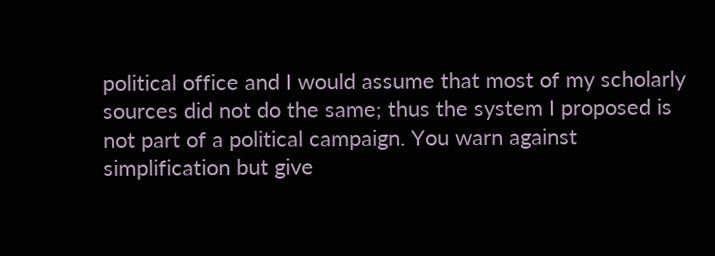political office and I would assume that most of my scholarly sources did not do the same; thus the system I proposed is not part of a political campaign. You warn against simplification but give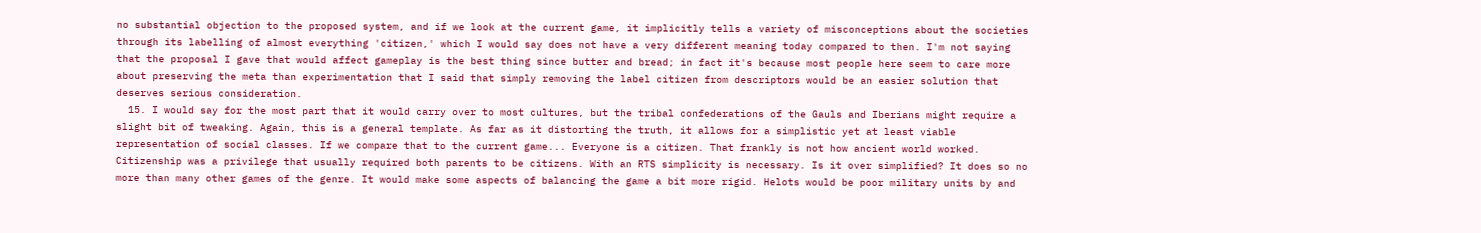no substantial objection to the proposed system, and if we look at the current game, it implicitly tells a variety of misconceptions about the societies through its labelling of almost everything 'citizen,' which I would say does not have a very different meaning today compared to then. I'm not saying that the proposal I gave that would affect gameplay is the best thing since butter and bread; in fact it's because most people here seem to care more about preserving the meta than experimentation that I said that simply removing the label citizen from descriptors would be an easier solution that deserves serious consideration.
  15. I would say for the most part that it would carry over to most cultures, but the tribal confederations of the Gauls and Iberians might require a slight bit of tweaking. Again, this is a general template. As far as it distorting the truth, it allows for a simplistic yet at least viable representation of social classes. If we compare that to the current game... Everyone is a citizen. That frankly is not how ancient world worked. Citizenship was a privilege that usually required both parents to be citizens. With an RTS simplicity is necessary. Is it over simplified? It does so no more than many other games of the genre. It would make some aspects of balancing the game a bit more rigid. Helots would be poor military units by and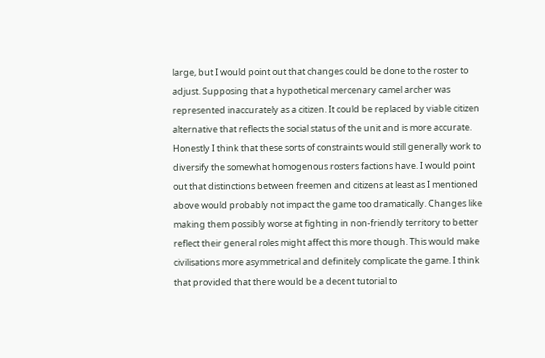large, but I would point out that changes could be done to the roster to adjust. Supposing that a hypothetical mercenary camel archer was represented inaccurately as a citizen. It could be replaced by viable citizen alternative that reflects the social status of the unit and is more accurate. Honestly I think that these sorts of constraints would still generally work to diversify the somewhat homogenous rosters factions have. I would point out that distinctions between freemen and citizens at least as I mentioned above would probably not impact the game too dramatically. Changes like making them possibly worse at fighting in non-friendly territory to better reflect their general roles might affect this more though. This would make civilisations more asymmetrical and definitely complicate the game. I think that provided that there would be a decent tutorial to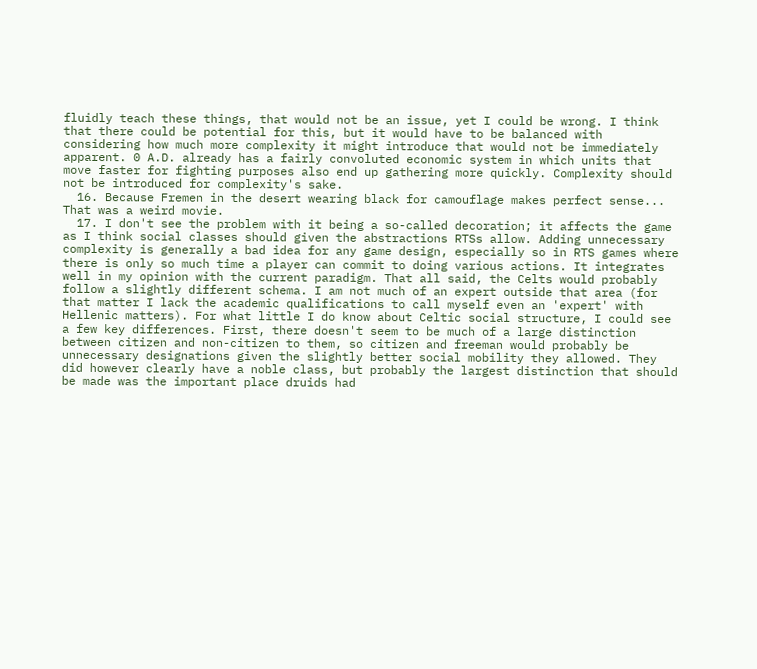fluidly teach these things, that would not be an issue, yet I could be wrong. I think that there could be potential for this, but it would have to be balanced with considering how much more complexity it might introduce that would not be immediately apparent. 0 A.D. already has a fairly convoluted economic system in which units that move faster for fighting purposes also end up gathering more quickly. Complexity should not be introduced for complexity's sake.
  16. Because Fremen in the desert wearing black for camouflage makes perfect sense... That was a weird movie.
  17. I don't see the problem with it being a so-called decoration; it affects the game as I think social classes should given the abstractions RTSs allow. Adding unnecessary complexity is generally a bad idea for any game design, especially so in RTS games where there is only so much time a player can commit to doing various actions. It integrates well in my opinion with the current paradigm. That all said, the Celts would probably follow a slightly different schema. I am not much of an expert outside that area (for that matter I lack the academic qualifications to call myself even an 'expert' with Hellenic matters). For what little I do know about Celtic social structure, I could see a few key differences. First, there doesn't seem to be much of a large distinction between citizen and non-citizen to them, so citizen and freeman would probably be unnecessary designations given the slightly better social mobility they allowed. They did however clearly have a noble class, but probably the largest distinction that should be made was the important place druids had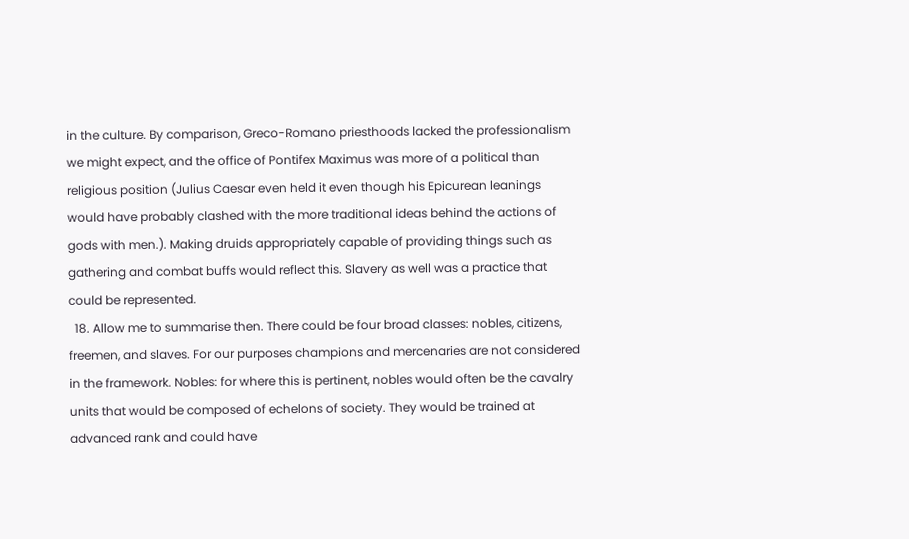in the culture. By comparison, Greco-Romano priesthoods lacked the professionalism we might expect, and the office of Pontifex Maximus was more of a political than religious position (Julius Caesar even held it even though his Epicurean leanings would have probably clashed with the more traditional ideas behind the actions of gods with men.). Making druids appropriately capable of providing things such as gathering and combat buffs would reflect this. Slavery as well was a practice that could be represented.
  18. Allow me to summarise then. There could be four broad classes: nobles, citizens, freemen, and slaves. For our purposes champions and mercenaries are not considered in the framework. Nobles: for where this is pertinent, nobles would often be the cavalry units that would be composed of echelons of society. They would be trained at advanced rank and could have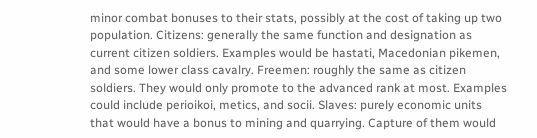minor combat bonuses to their stats, possibly at the cost of taking up two population. Citizens: generally the same function and designation as current citizen soldiers. Examples would be hastati, Macedonian pikemen, and some lower class cavalry. Freemen: roughly the same as citizen soldiers. They would only promote to the advanced rank at most. Examples could include perioikoi, metics, and socii. Slaves: purely economic units that would have a bonus to mining and quarrying. Capture of them would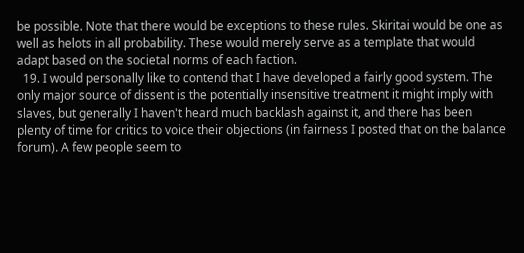be possible. Note that there would be exceptions to these rules. Skiritai would be one as well as helots in all probability. These would merely serve as a template that would adapt based on the societal norms of each faction.
  19. I would personally like to contend that I have developed a fairly good system. The only major source of dissent is the potentially insensitive treatment it might imply with slaves, but generally I haven't heard much backlash against it, and there has been plenty of time for critics to voice their objections (in fairness I posted that on the balance forum). A few people seem to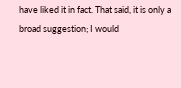have liked it in fact. That said, it is only a broad suggestion; I would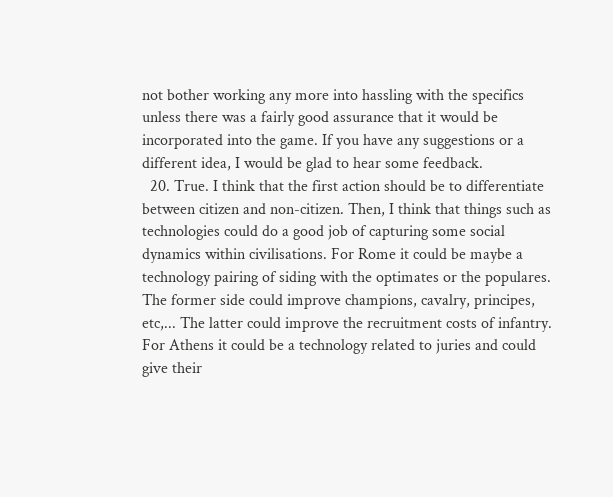not bother working any more into hassling with the specifics unless there was a fairly good assurance that it would be incorporated into the game. If you have any suggestions or a different idea, I would be glad to hear some feedback.
  20. True. I think that the first action should be to differentiate between citizen and non-citizen. Then, I think that things such as technologies could do a good job of capturing some social dynamics within civilisations. For Rome it could be maybe a technology pairing of siding with the optimates or the populares. The former side could improve champions, cavalry, principes, etc,... The latter could improve the recruitment costs of infantry. For Athens it could be a technology related to juries and could give their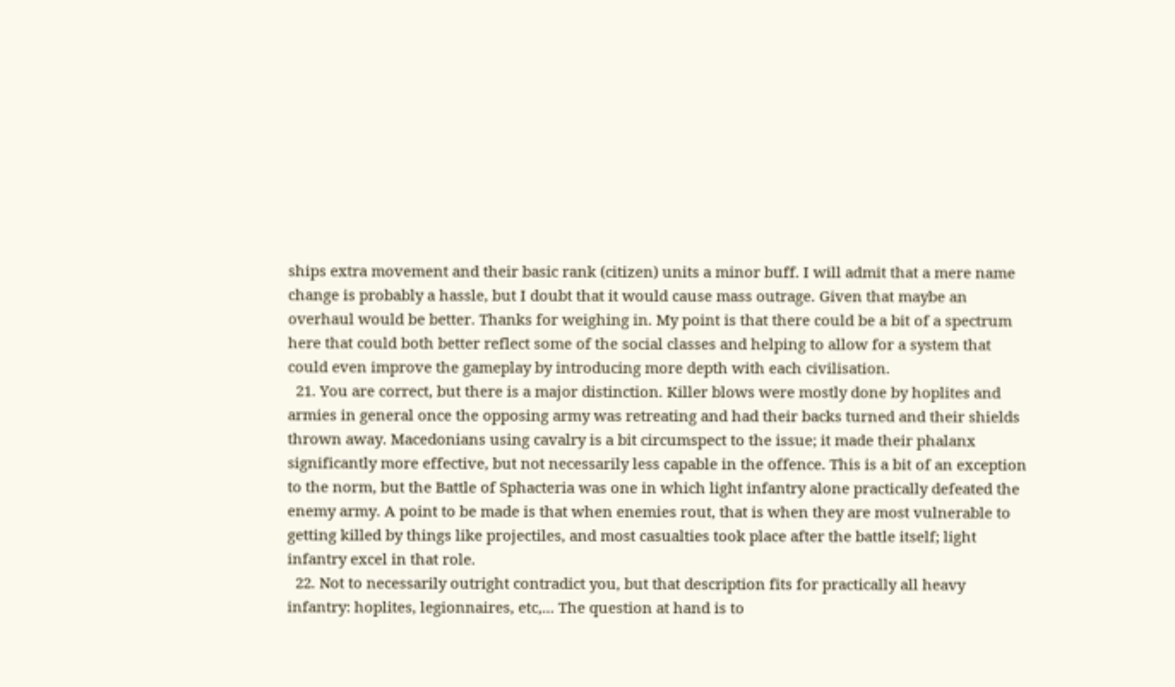ships extra movement and their basic rank (citizen) units a minor buff. I will admit that a mere name change is probably a hassle, but I doubt that it would cause mass outrage. Given that maybe an overhaul would be better. Thanks for weighing in. My point is that there could be a bit of a spectrum here that could both better reflect some of the social classes and helping to allow for a system that could even improve the gameplay by introducing more depth with each civilisation.
  21. You are correct, but there is a major distinction. Killer blows were mostly done by hoplites and armies in general once the opposing army was retreating and had their backs turned and their shields thrown away. Macedonians using cavalry is a bit circumspect to the issue; it made their phalanx significantly more effective, but not necessarily less capable in the offence. This is a bit of an exception to the norm, but the Battle of Sphacteria was one in which light infantry alone practically defeated the enemy army. A point to be made is that when enemies rout, that is when they are most vulnerable to getting killed by things like projectiles, and most casualties took place after the battle itself; light infantry excel in that role.
  22. Not to necessarily outright contradict you, but that description fits for practically all heavy infantry: hoplites, legionnaires, etc,... The question at hand is to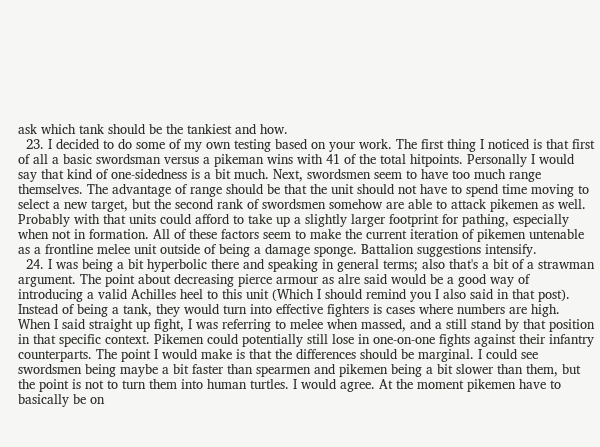ask which tank should be the tankiest and how.
  23. I decided to do some of my own testing based on your work. The first thing I noticed is that first of all a basic swordsman versus a pikeman wins with 41 of the total hitpoints. Personally I would say that kind of one-sidedness is a bit much. Next, swordsmen seem to have too much range themselves. The advantage of range should be that the unit should not have to spend time moving to select a new target, but the second rank of swordsmen somehow are able to attack pikemen as well. Probably with that units could afford to take up a slightly larger footprint for pathing, especially when not in formation. All of these factors seem to make the current iteration of pikemen untenable as a frontline melee unit outside of being a damage sponge. Battalion suggestions intensify.
  24. I was being a bit hyperbolic there and speaking in general terms; also that's a bit of a strawman argument. The point about decreasing pierce armour as alre said would be a good way of introducing a valid Achilles heel to this unit (Which I should remind you I also said in that post). Instead of being a tank, they would turn into effective fighters is cases where numbers are high. When I said straight up fight, I was referring to melee when massed, and a still stand by that position in that specific context. Pikemen could potentially still lose in one-on-one fights against their infantry counterparts. The point I would make is that the differences should be marginal. I could see swordsmen being maybe a bit faster than spearmen and pikemen being a bit slower than them, but the point is not to turn them into human turtles. I would agree. At the moment pikemen have to basically be on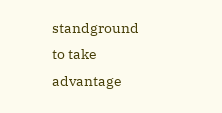standground to take advantage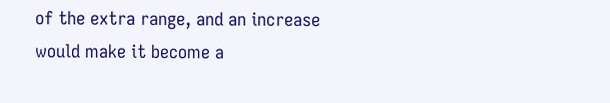of the extra range, and an increase would make it become a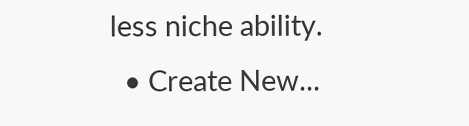less niche ability.
  • Create New...